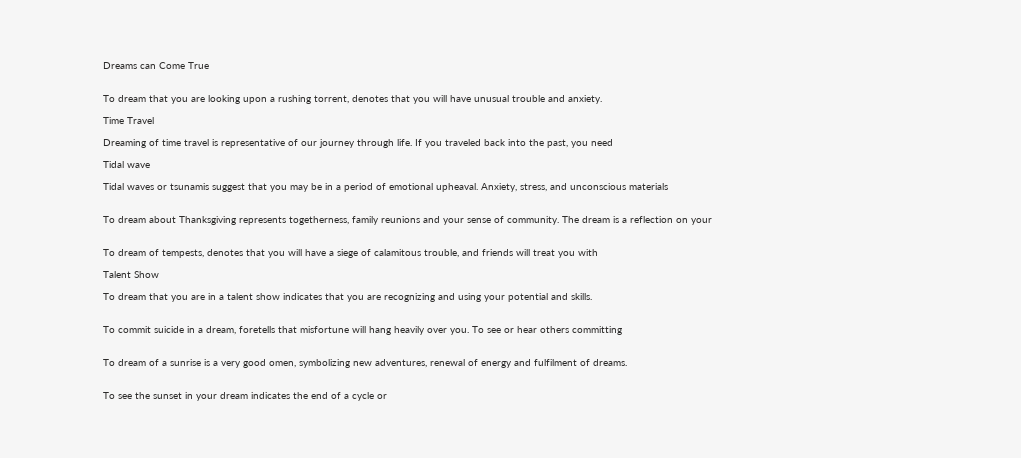Dreams can Come True


To dream that you are looking upon a rushing torrent, denotes that you will have unusual trouble and anxiety.

Time Travel

Dreaming of time travel is representative of our journey through life. If you traveled back into the past, you need

Tidal wave

Tidal waves or tsunamis suggest that you may be in a period of emotional upheaval. Anxiety, stress, and unconscious materials


To dream about Thanksgiving represents togetherness, family reunions and your sense of community. The dream is a reflection on your


To dream of tempests, denotes that you will have a siege of calamitous trouble, and friends will treat you with

Talent Show

To dream that you are in a talent show indicates that you are recognizing and using your potential and skills.


To commit suicide in a dream, foretells that misfortune will hang heavily over you. To see or hear others committing


To dream of a sunrise is a very good omen, symbolizing new adventures, renewal of energy and fulfilment of dreams.


To see the sunset in your dream indicates the end of a cycle or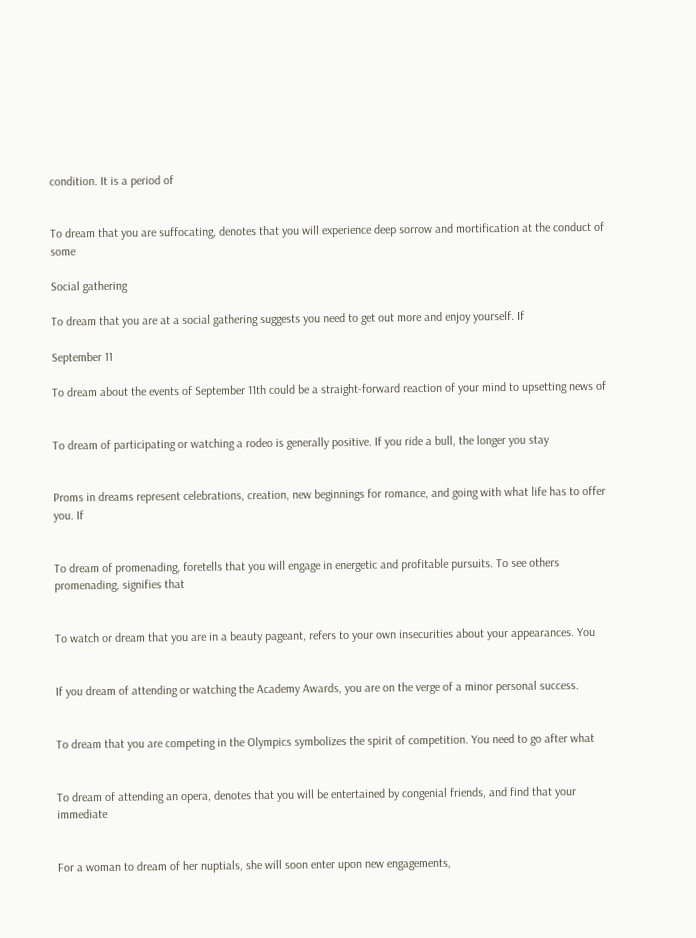condition. It is a period of


To dream that you are suffocating, denotes that you will experience deep sorrow and mortification at the conduct of some

Social gathering

To dream that you are at a social gathering suggests you need to get out more and enjoy yourself. If

September 11

To dream about the events of September 11th could be a straight-forward reaction of your mind to upsetting news of


To dream of participating or watching a rodeo is generally positive. If you ride a bull, the longer you stay


Proms in dreams represent celebrations, creation, new beginnings for romance, and going with what life has to offer you. If


To dream of promenading, foretells that you will engage in energetic and profitable pursuits. To see others promenading, signifies that


To watch or dream that you are in a beauty pageant, refers to your own insecurities about your appearances. You


If you dream of attending or watching the Academy Awards, you are on the verge of a minor personal success.


To dream that you are competing in the Olympics symbolizes the spirit of competition. You need to go after what


To dream of attending an opera, denotes that you will be entertained by congenial friends, and find that your immediate


For a woman to dream of her nuptials, she will soon enter upon new engagements,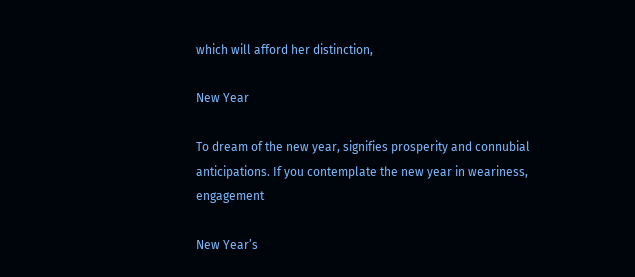which will afford her distinction,

New Year

To dream of the new year, signifies prosperity and connubial anticipations. If you contemplate the new year in weariness, engagement

New Year’s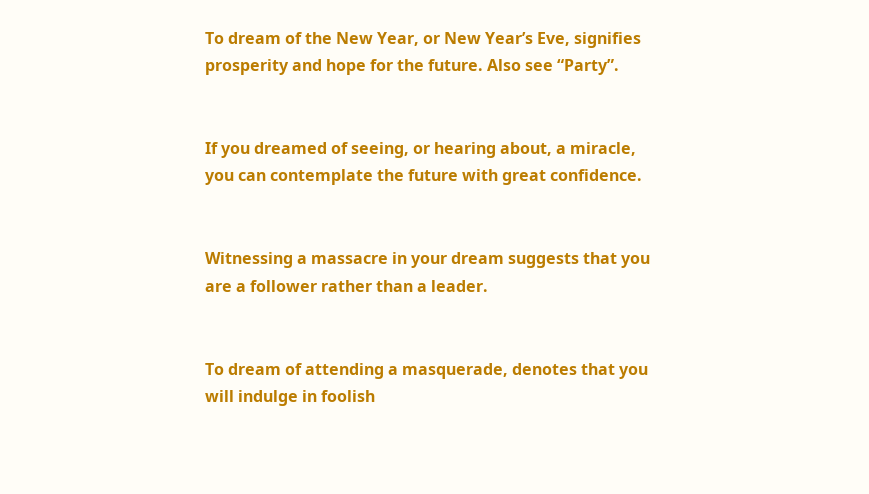To dream of the New Year, or New Year’s Eve, signifies prosperity and hope for the future. Also see “Party”.


If you dreamed of seeing, or hearing about, a miracle, you can contemplate the future with great confidence.


Witnessing a massacre in your dream suggests that you are a follower rather than a leader.


To dream of attending a masquerade, denotes that you will indulge in foolish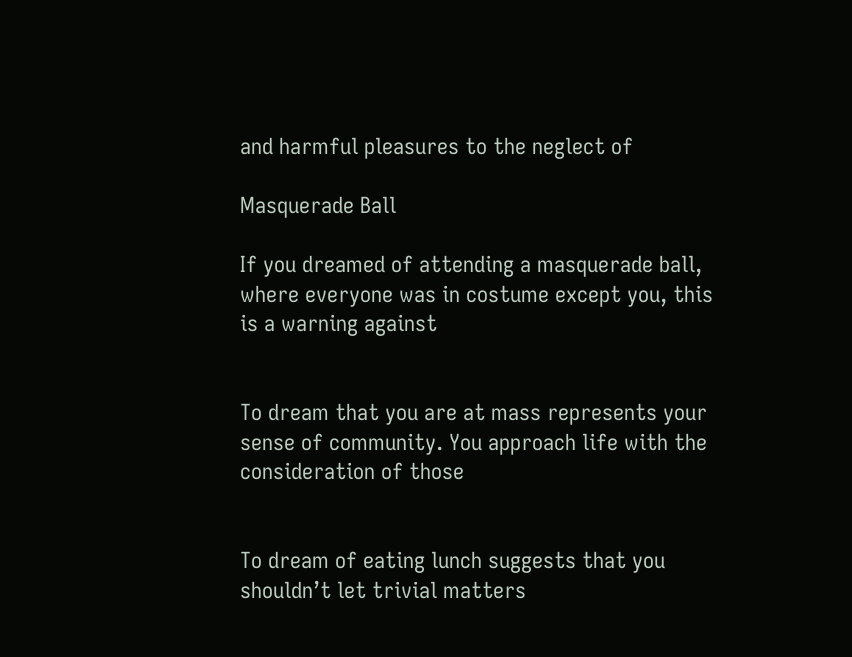and harmful pleasures to the neglect of

Masquerade Ball

If you dreamed of attending a masquerade ball, where everyone was in costume except you, this is a warning against


To dream that you are at mass represents your sense of community. You approach life with the consideration of those


To dream of eating lunch suggests that you shouldn’t let trivial matters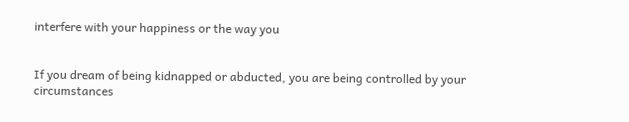interfere with your happiness or the way you


If you dream of being kidnapped or abducted, you are being controlled by your circumstances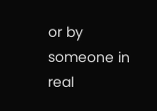or by someone in real